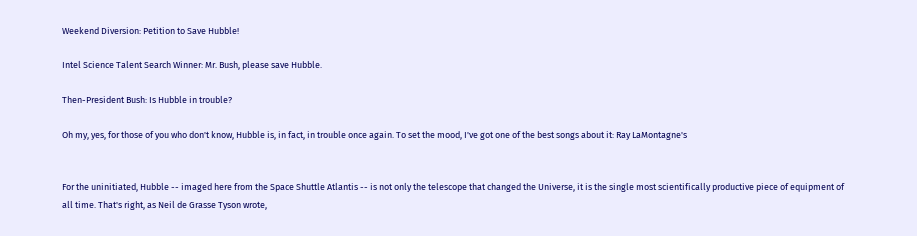Weekend Diversion: Petition to Save Hubble!

Intel Science Talent Search Winner: Mr. Bush, please save Hubble.

Then-President Bush: Is Hubble in trouble?

Oh my, yes, for those of you who don't know, Hubble is, in fact, in trouble once again. To set the mood, I've got one of the best songs about it: Ray LaMontagne's


For the uninitiated, Hubble -- imaged here from the Space Shuttle Atlantis -- is not only the telescope that changed the Universe, it is the single most scientifically productive piece of equipment of all time. That's right, as Neil de Grasse Tyson wrote,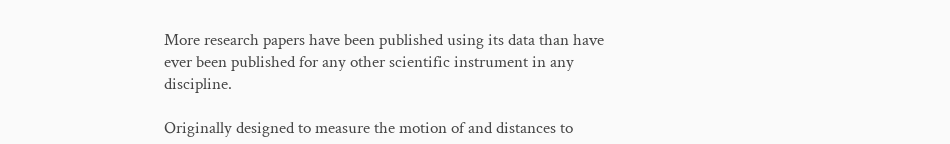More research papers have been published using its data than have ever been published for any other scientific instrument in any discipline.

Originally designed to measure the motion of and distances to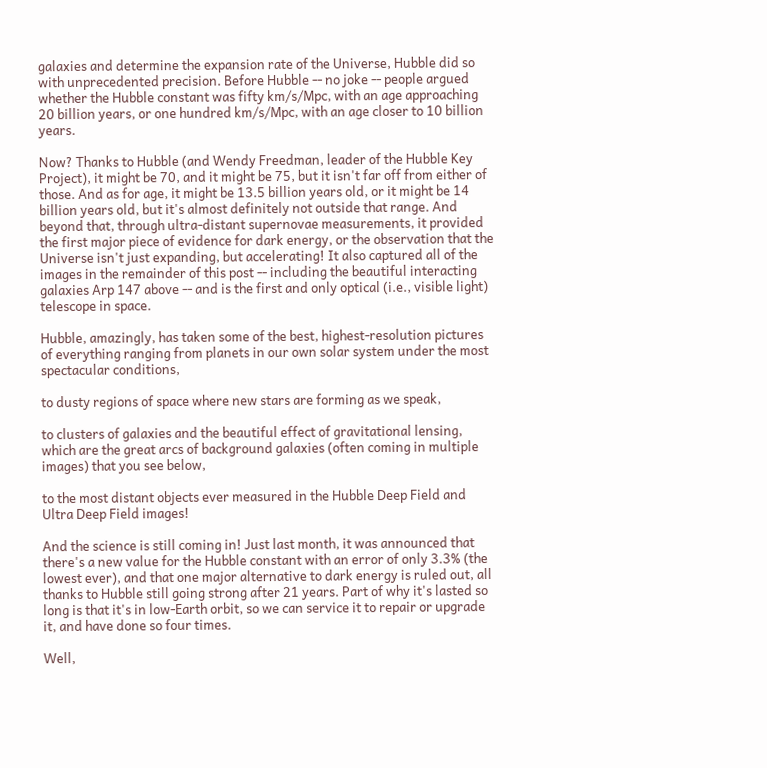galaxies and determine the expansion rate of the Universe, Hubble did so with unprecedented precision. Before Hubble -- no joke -- people argued whether the Hubble constant was fifty km/s/Mpc, with an age approaching 20 billion years, or one hundred km/s/Mpc, with an age closer to 10 billion years.

Now? Thanks to Hubble (and Wendy Freedman, leader of the Hubble Key Project), it might be 70, and it might be 75, but it isn't far off from either of those. And as for age, it might be 13.5 billion years old, or it might be 14 billion years old, but it's almost definitely not outside that range. And beyond that, through ultra-distant supernovae measurements, it provided the first major piece of evidence for dark energy, or the observation that the Universe isn't just expanding, but accelerating! It also captured all of the images in the remainder of this post -- including the beautiful interacting galaxies Arp 147 above -- and is the first and only optical (i.e., visible light) telescope in space.

Hubble, amazingly, has taken some of the best, highest-resolution pictures of everything ranging from planets in our own solar system under the most spectacular conditions,

to dusty regions of space where new stars are forming as we speak,

to clusters of galaxies and the beautiful effect of gravitational lensing, which are the great arcs of background galaxies (often coming in multiple images) that you see below,

to the most distant objects ever measured in the Hubble Deep Field and Ultra Deep Field images!

And the science is still coming in! Just last month, it was announced that there's a new value for the Hubble constant with an error of only 3.3% (the lowest ever), and that one major alternative to dark energy is ruled out, all thanks to Hubble still going strong after 21 years. Part of why it's lasted so long is that it's in low-Earth orbit, so we can service it to repair or upgrade it, and have done so four times.

Well,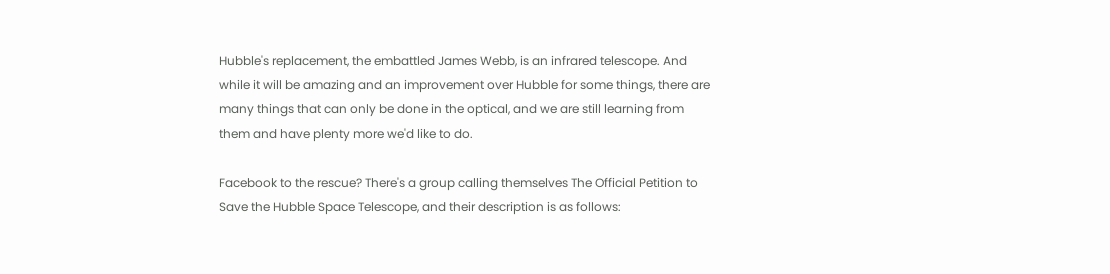Hubble's replacement, the embattled James Webb, is an infrared telescope. And while it will be amazing and an improvement over Hubble for some things, there are many things that can only be done in the optical, and we are still learning from them and have plenty more we'd like to do.

Facebook to the rescue? There's a group calling themselves The Official Petition to Save the Hubble Space Telescope, and their description is as follows: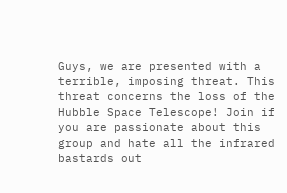Guys, we are presented with a terrible, imposing threat. This threat concerns the loss of the Hubble Space Telescope! Join if you are passionate about this group and hate all the infrared bastards out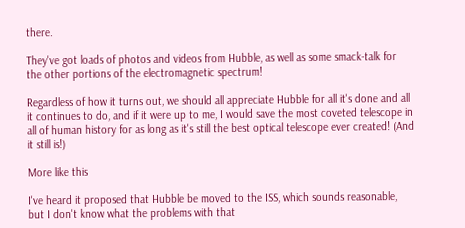there.

They've got loads of photos and videos from Hubble, as well as some smack-talk for the other portions of the electromagnetic spectrum!

Regardless of how it turns out, we should all appreciate Hubble for all it's done and all it continues to do, and if it were up to me, I would save the most coveted telescope in all of human history for as long as it's still the best optical telescope ever created! (And it still is!)

More like this

I've heard it proposed that Hubble be moved to the ISS, which sounds reasonable, but I don't know what the problems with that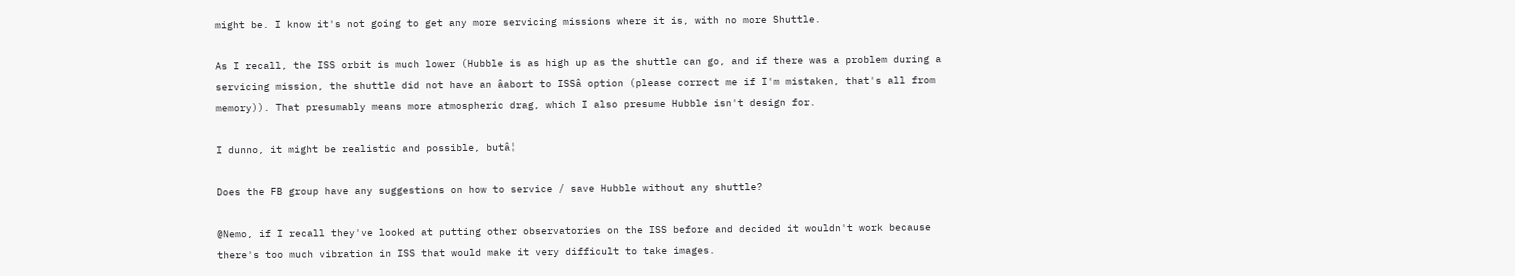might be. I know it's not going to get any more servicing missions where it is, with no more Shuttle.

As I recall, the ISS orbit is much lower (Hubble is as high up as the shuttle can go, and if there was a problem during a servicing mission, the shuttle did not have an âabort to ISSâ option (please correct me if I'm mistaken, that's all from memory)). That presumably means more atmospheric drag, which I also presume Hubble isn't design for.

I dunno, it might be realistic and possible, butâ¦

Does the FB group have any suggestions on how to service / save Hubble without any shuttle?

@Nemo, if I recall they've looked at putting other observatories on the ISS before and decided it wouldn't work because there's too much vibration in ISS that would make it very difficult to take images.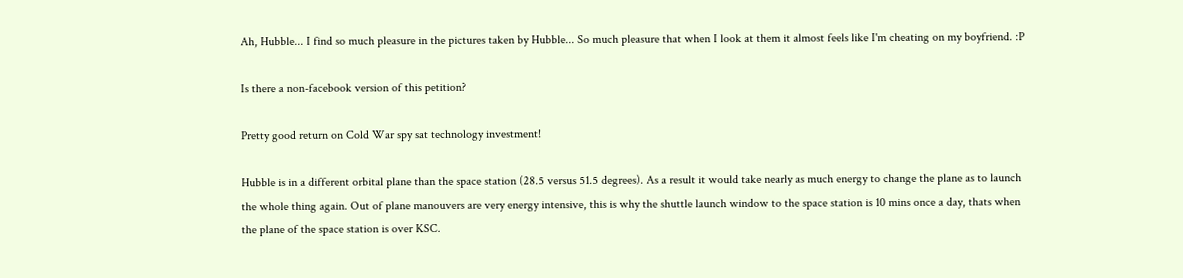Ah, Hubble... I find so much pleasure in the pictures taken by Hubble... So much pleasure that when I look at them it almost feels like I'm cheating on my boyfriend. :P

Is there a non-facebook version of this petition?

Pretty good return on Cold War spy sat technology investment!

Hubble is in a different orbital plane than the space station (28.5 versus 51.5 degrees). As a result it would take nearly as much energy to change the plane as to launch the whole thing again. Out of plane manouvers are very energy intensive, this is why the shuttle launch window to the space station is 10 mins once a day, thats when the plane of the space station is over KSC.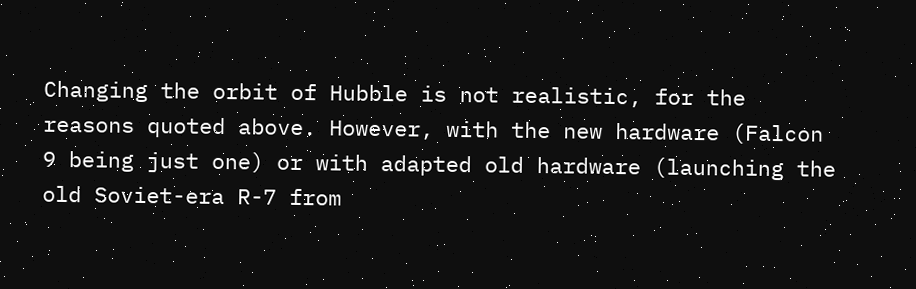Changing the orbit of Hubble is not realistic, for the reasons quoted above. However, with the new hardware (Falcon 9 being just one) or with adapted old hardware (launching the old Soviet-era R-7 from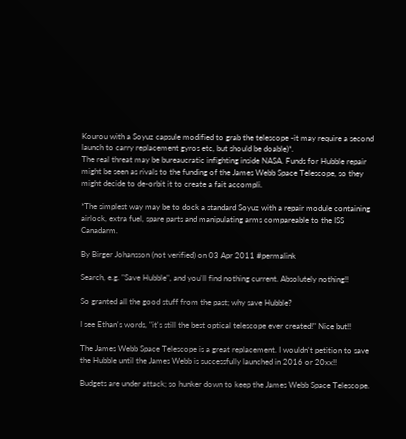Kourou with a Soyuz capsule modified to grab the telescope -it may require a second launch to carry replacement gyros etc, but should be doable)*.
The real threat may be bureaucratic infighting inside NASA. Funds for Hubble repair might be seen as rivals to the funding of the James Webb Space Telescope, so they might decide to de-orbit it to create a fait accompli.

*The simplest way may be to dock a standard Soyuz with a repair module containing airlock, extra fuel, spare parts and manipulating arms compareable to the ISS Canadarm.

By Birger Johansson (not verified) on 03 Apr 2011 #permalink

Search, e.g. "Save Hubble", and you'll find nothing current. Absolutely nothing!!

So granted all the good stuff from the past; why save Hubble?

I see Ethan's words, "it's still the best optical telescope ever created!" Nice but!!

The James Webb Space Telescope is a great replacement. I wouldn't petition to save the Hubble until the James Webb is successfully launched in 2016 or 20xx!!

Budgets are under attack; so hunker down to keep the James Webb Space Telescope.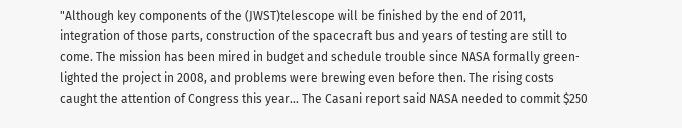"Although key components of the (JWST)telescope will be finished by the end of 2011, integration of those parts, construction of the spacecraft bus and years of testing are still to come. The mission has been mired in budget and schedule trouble since NASA formally green-lighted the project in 2008, and problems were brewing even before then. The rising costs caught the attention of Congress this year... The Casani report said NASA needed to commit $250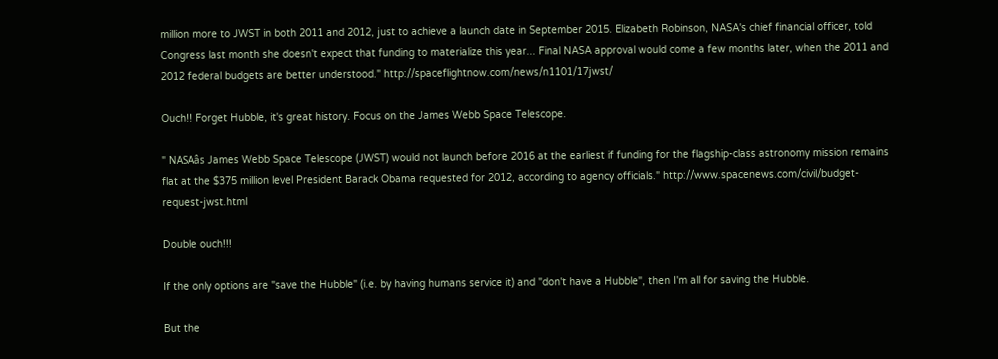million more to JWST in both 2011 and 2012, just to achieve a launch date in September 2015. Elizabeth Robinson, NASA's chief financial officer, told Congress last month she doesn't expect that funding to materialize this year... Final NASA approval would come a few months later, when the 2011 and 2012 federal budgets are better understood." http://spaceflightnow.com/news/n1101/17jwst/

Ouch!! Forget Hubble, it's great history. Focus on the James Webb Space Telescope.

" NASAâs James Webb Space Telescope (JWST) would not launch before 2016 at the earliest if funding for the flagship-class astronomy mission remains flat at the $375 million level President Barack Obama requested for 2012, according to agency officials." http://www.spacenews.com/civil/budget-request-jwst.html

Double ouch!!!

If the only options are "save the Hubble" (i.e. by having humans service it) and "don't have a Hubble", then I'm all for saving the Hubble.

But the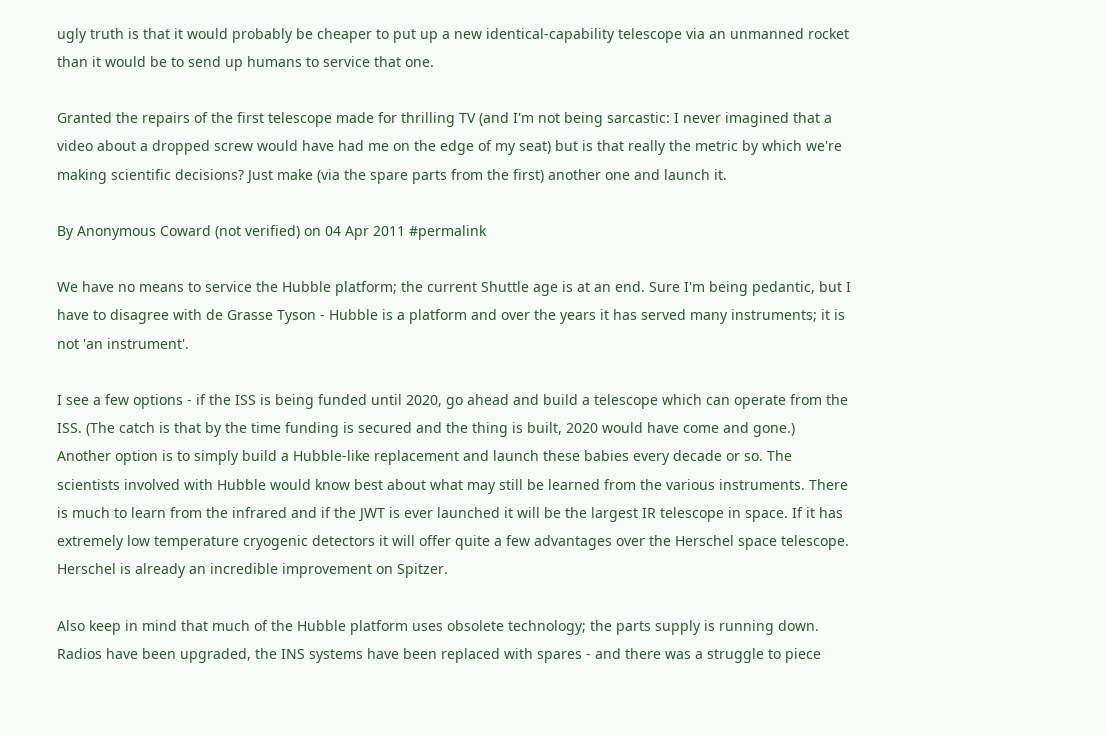ugly truth is that it would probably be cheaper to put up a new identical-capability telescope via an unmanned rocket than it would be to send up humans to service that one.

Granted the repairs of the first telescope made for thrilling TV (and I'm not being sarcastic: I never imagined that a video about a dropped screw would have had me on the edge of my seat) but is that really the metric by which we're making scientific decisions? Just make (via the spare parts from the first) another one and launch it.

By Anonymous Coward (not verified) on 04 Apr 2011 #permalink

We have no means to service the Hubble platform; the current Shuttle age is at an end. Sure I'm being pedantic, but I have to disagree with de Grasse Tyson - Hubble is a platform and over the years it has served many instruments; it is not 'an instrument'.

I see a few options - if the ISS is being funded until 2020, go ahead and build a telescope which can operate from the ISS. (The catch is that by the time funding is secured and the thing is built, 2020 would have come and gone.) Another option is to simply build a Hubble-like replacement and launch these babies every decade or so. The scientists involved with Hubble would know best about what may still be learned from the various instruments. There is much to learn from the infrared and if the JWT is ever launched it will be the largest IR telescope in space. If it has extremely low temperature cryogenic detectors it will offer quite a few advantages over the Herschel space telescope. Herschel is already an incredible improvement on Spitzer.

Also keep in mind that much of the Hubble platform uses obsolete technology; the parts supply is running down. Radios have been upgraded, the INS systems have been replaced with spares - and there was a struggle to piece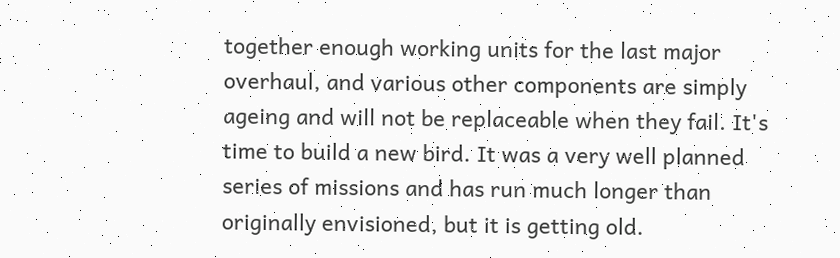together enough working units for the last major overhaul, and various other components are simply ageing and will not be replaceable when they fail. It's time to build a new bird. It was a very well planned series of missions and has run much longer than originally envisioned, but it is getting old.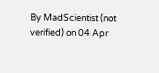By MadScientist (not verified) on 04 Apr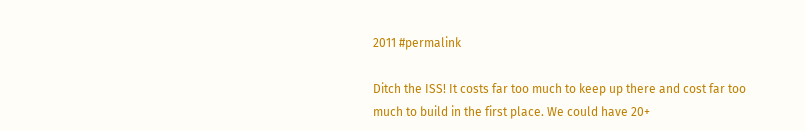2011 #permalink

Ditch the ISS! It costs far too much to keep up there and cost far too much to build in the first place. We could have 20+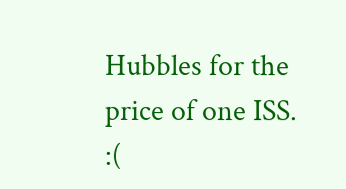Hubbles for the price of one ISS. :(